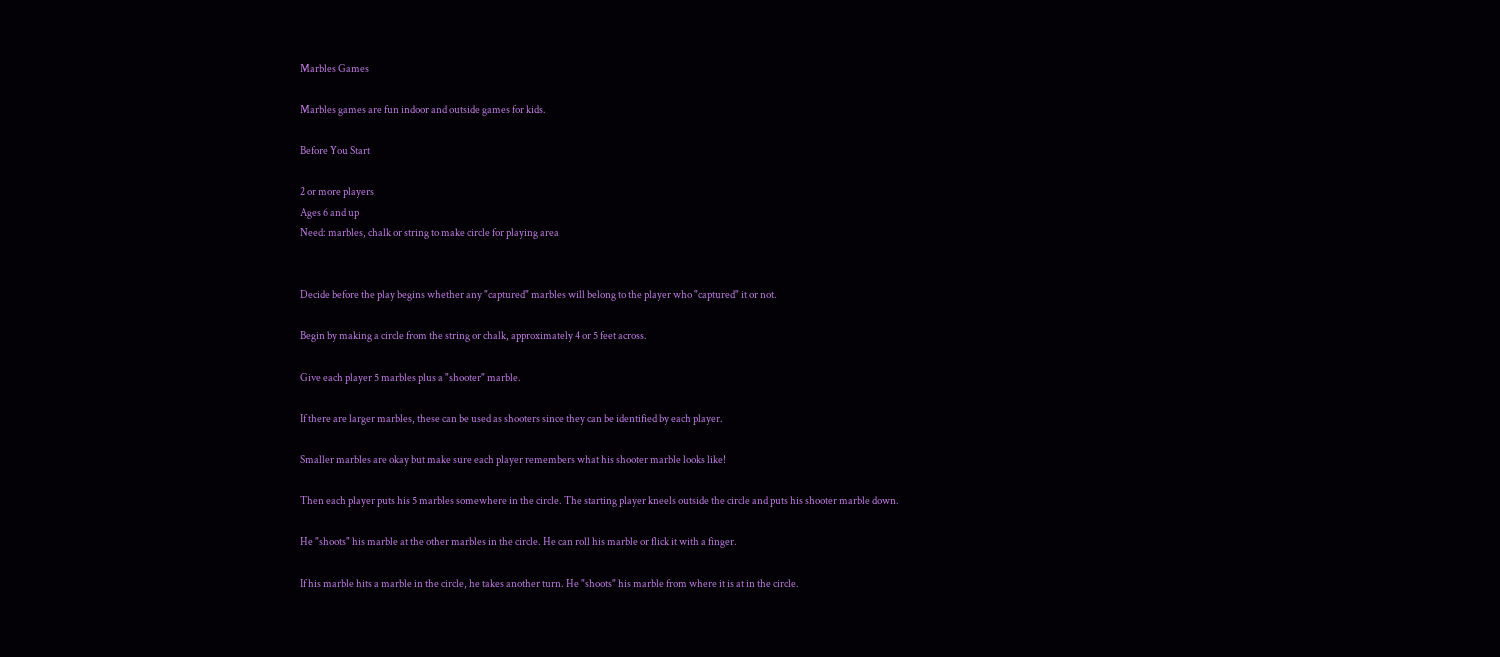Marbles Games

Marbles games are fun indoor and outside games for kids.

Before You Start

2 or more players
Ages 6 and up
Need: marbles, chalk or string to make circle for playing area


Decide before the play begins whether any "captured" marbles will belong to the player who "captured" it or not.

Begin by making a circle from the string or chalk, approximately 4 or 5 feet across.

Give each player 5 marbles plus a "shooter" marble.

If there are larger marbles, these can be used as shooters since they can be identified by each player.

Smaller marbles are okay but make sure each player remembers what his shooter marble looks like!

Then each player puts his 5 marbles somewhere in the circle. The starting player kneels outside the circle and puts his shooter marble down.

He "shoots" his marble at the other marbles in the circle. He can roll his marble or flick it with a finger.

If his marble hits a marble in the circle, he takes another turn. He "shoots" his marble from where it is at in the circle.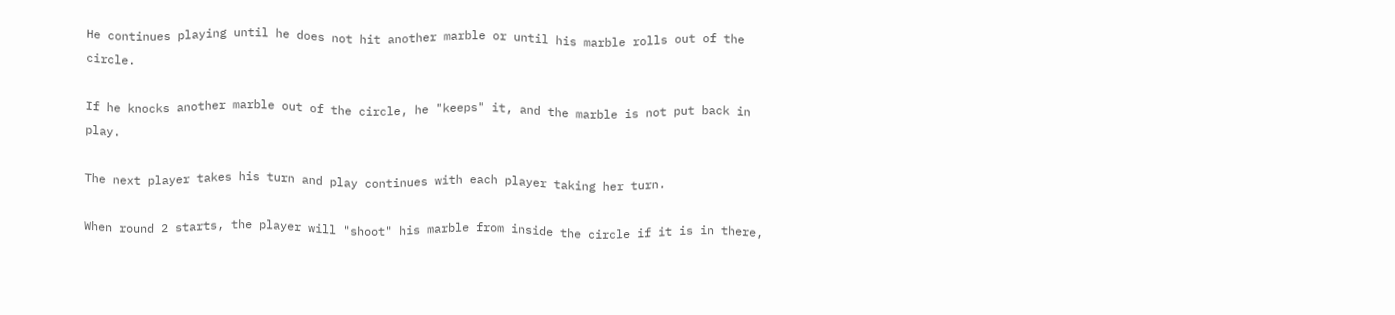He continues playing until he does not hit another marble or until his marble rolls out of the circle.

If he knocks another marble out of the circle, he "keeps" it, and the marble is not put back in play.

The next player takes his turn and play continues with each player taking her turn.

When round 2 starts, the player will "shoot" his marble from inside the circle if it is in there,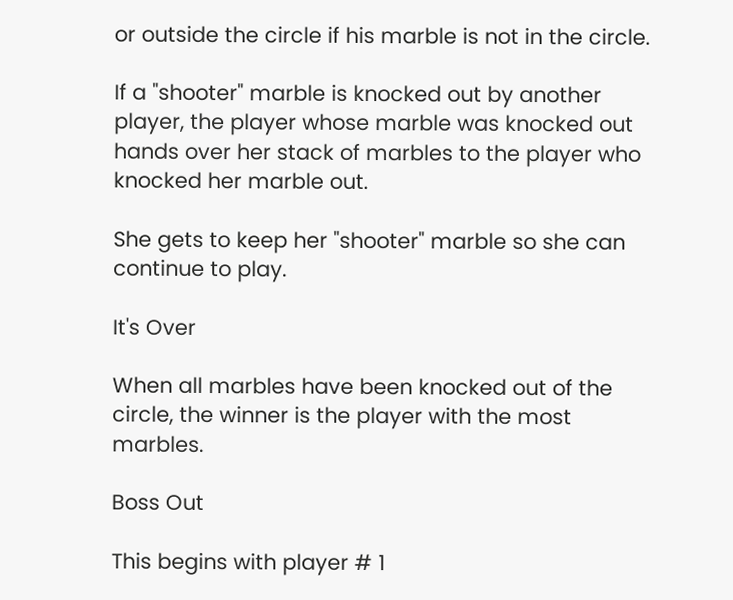or outside the circle if his marble is not in the circle.

If a "shooter" marble is knocked out by another player, the player whose marble was knocked out hands over her stack of marbles to the player who knocked her marble out.

She gets to keep her "shooter" marble so she can continue to play.

It's Over

When all marbles have been knocked out of the circle, the winner is the player with the most marbles.

Boss Out

This begins with player # 1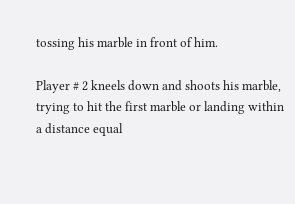tossing his marble in front of him.

Player # 2 kneels down and shoots his marble, trying to hit the first marble or landing within a distance equal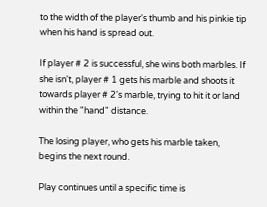to the width of the player's thumb and his pinkie tip when his hand is spread out.

If player # 2 is successful, she wins both marbles. If she isn't, player # 1 gets his marble and shoots it towards player # 2's marble, trying to hit it or land within the "hand" distance.

The losing player, who gets his marble taken, begins the next round.

Play continues until a specific time is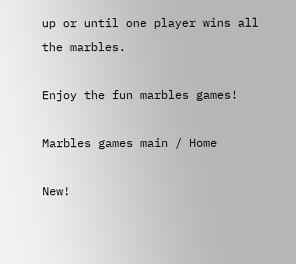up or until one player wins all the marbles.

Enjoy the fun marbles games!

Marbles games main / Home

New!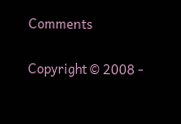Comments

Copyright © 2008 -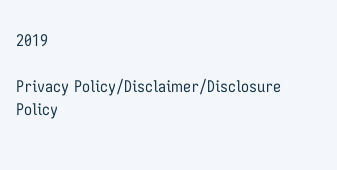2019

Privacy Policy/Disclaimer/Disclosure Policy